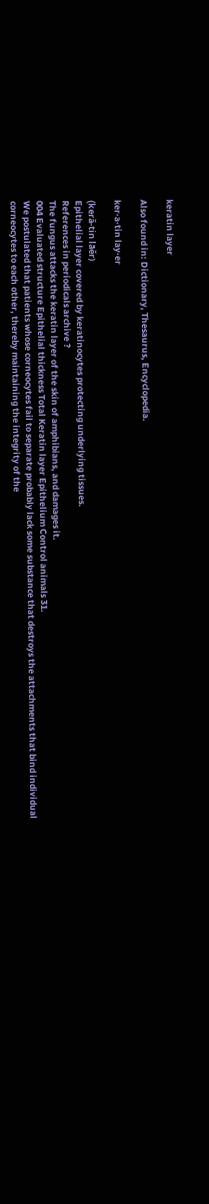keratin layer

Also found in: Dictionary, Thesaurus, Encyclopedia.

ker·a·tin lay·er

(keră-tin lāĕr)
Epithelial layer covered by keratinocytes protecting underlying tissues.
References in periodicals archive ?
The fungus attacks the keratin layer of the skin of amphibians, and damages it.
004 Evaluated structure Epithelial thickness Total Keratin layer Epithelium Control animals 31.
We postulated that patients whose corneocytes fail to separate probably lack some substance that destroys the attachments that bind individual corneocytes to each other, thereby maintaining the integrity of the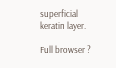superficial keratin layer.

Full browser ?